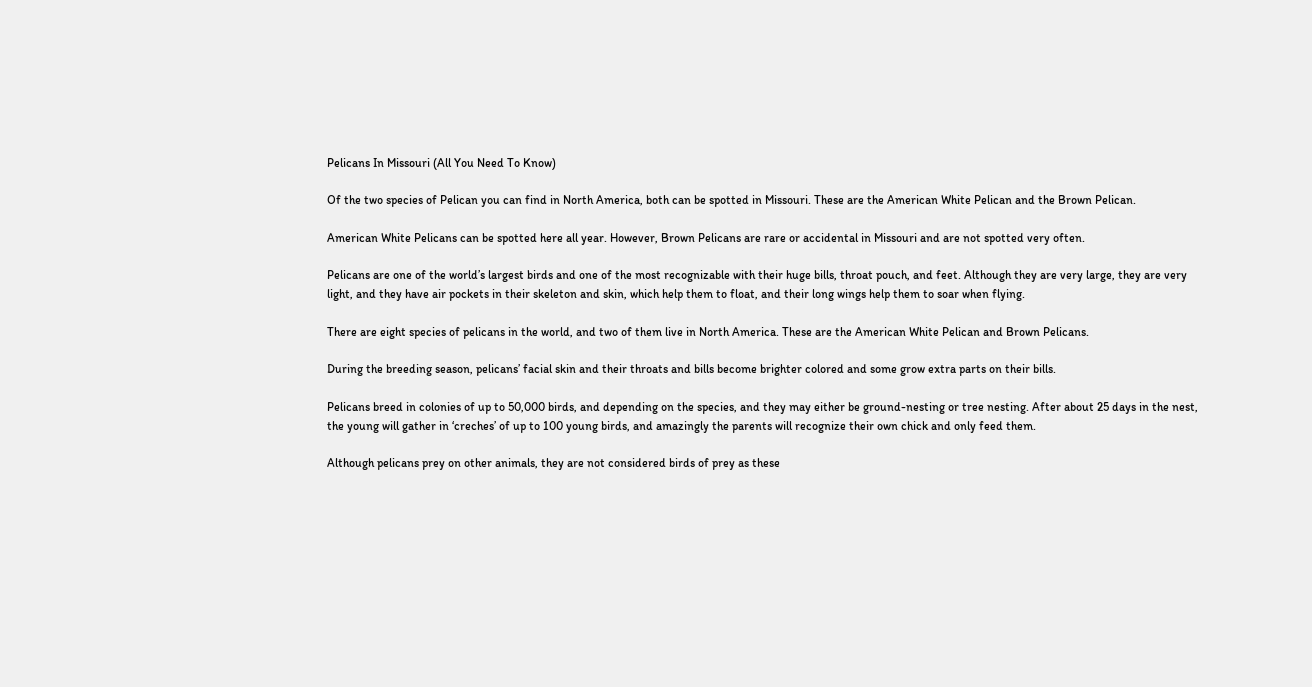Pelicans In Missouri (All You Need To Know)

Of the two species of Pelican you can find in North America, both can be spotted in Missouri. These are the American White Pelican and the Brown Pelican.

American White Pelicans can be spotted here all year. However, Brown Pelicans are rare or accidental in Missouri and are not spotted very often.

Pelicans are one of the world’s largest birds and one of the most recognizable with their huge bills, throat pouch, and feet. Although they are very large, they are very light, and they have air pockets in their skeleton and skin, which help them to float, and their long wings help them to soar when flying.

There are eight species of pelicans in the world, and two of them live in North America. These are the American White Pelican and Brown Pelicans.

During the breeding season, pelicans’ facial skin and their throats and bills become brighter colored and some grow extra parts on their bills.

Pelicans breed in colonies of up to 50,000 birds, and depending on the species, and they may either be ground-nesting or tree nesting. After about 25 days in the nest, the young will gather in ‘creches’ of up to 100 young birds, and amazingly the parents will recognize their own chick and only feed them.

Although pelicans prey on other animals, they are not considered birds of prey as these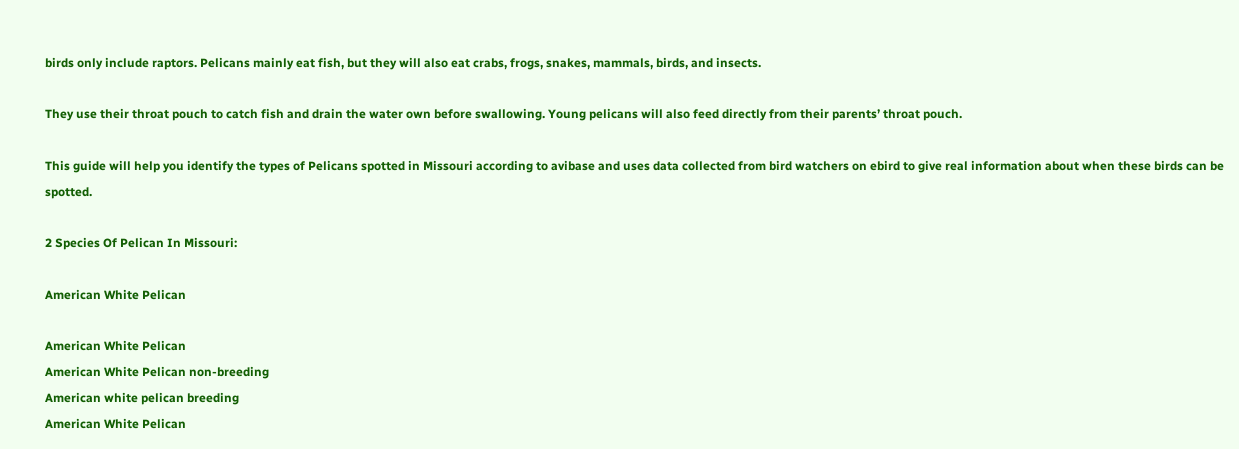birds only include raptors. Pelicans mainly eat fish, but they will also eat crabs, frogs, snakes, mammals, birds, and insects.

They use their throat pouch to catch fish and drain the water own before swallowing. Young pelicans will also feed directly from their parents’ throat pouch.

This guide will help you identify the types of Pelicans spotted in Missouri according to avibase and uses data collected from bird watchers on ebird to give real information about when these birds can be spotted.

2 Species Of Pelican In Missouri:

American White Pelican

American White Pelican
American White Pelican non-breeding
American white pelican breeding
American White Pelican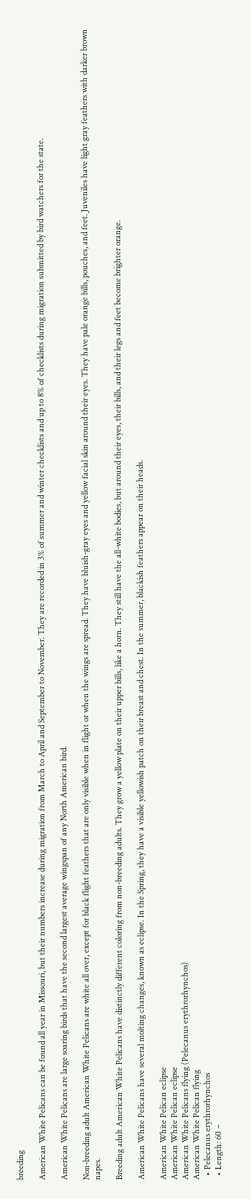breeding

American White Pelicans can be found all year in Missouri, but their numbers increase during migration from March to April and September to November. They are recorded in 3% of summer and winter checklists and up to 8% of checklists during migration submitted by bird watchers for the state.

American White Pelicans are large soaring birds that have the second largest average wingspan of any North American bird.

Non-breeding adult American White Pelicans are white all over, except for black flight feathers that are only visible when in flight or when the wings are spread. They have bluish-gray eyes and yellow facial skin around their eyes. They have pale orange bills, pouches, and feet. Juveniles have light gray feathers with darker brown napes.

Breeding adult American White Pelicans have distinctly different coloring from non-breeding adults. They grow a yellow plate on their upper bills, like a horn. They still have the all-white bodies, but around their eyes, their bills, and their legs and feet become brighter orange.

American White Pelicans have several molting changes, known as eclipse. In the Spring, they have a visible yellowish patch on their breast and chest. In the summer, blackish feathers appear on their heads.

American White Pelican eclipse
American White Pelican eclipse
American White Pelicans flying (Pelecanus erythrorhynchos)
American White Pelican flying
  • Pelecanus erythrorhynchos
  • Length: 60 –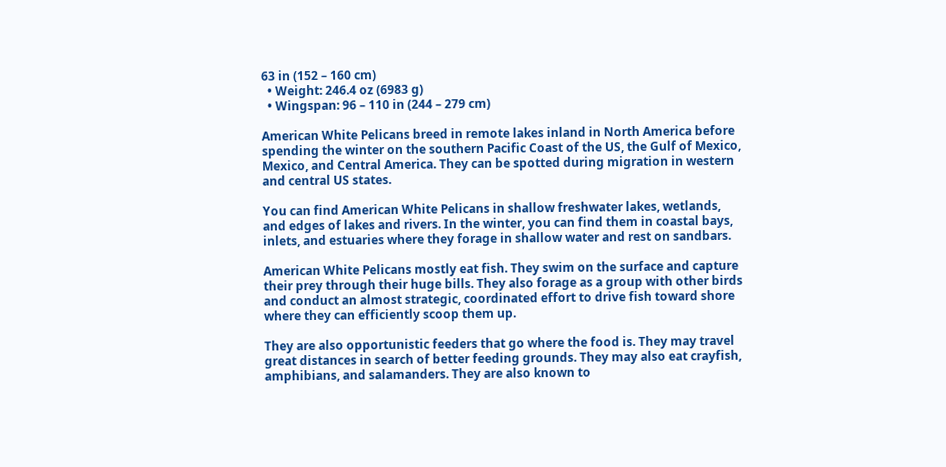63 in (152 – 160 cm)
  • Weight: 246.4 oz (6983 g)
  • Wingspan: 96 – 110 in (244 – 279 cm)

American White Pelicans breed in remote lakes inland in North America before spending the winter on the southern Pacific Coast of the US, the Gulf of Mexico, Mexico, and Central America. They can be spotted during migration in western and central US states.

You can find American White Pelicans in shallow freshwater lakes, wetlands, and edges of lakes and rivers. In the winter, you can find them in coastal bays, inlets, and estuaries where they forage in shallow water and rest on sandbars.

American White Pelicans mostly eat fish. They swim on the surface and capture their prey through their huge bills. They also forage as a group with other birds and conduct an almost strategic, coordinated effort to drive fish toward shore where they can efficiently scoop them up.

They are also opportunistic feeders that go where the food is. They may travel great distances in search of better feeding grounds. They may also eat crayfish, amphibians, and salamanders. They are also known to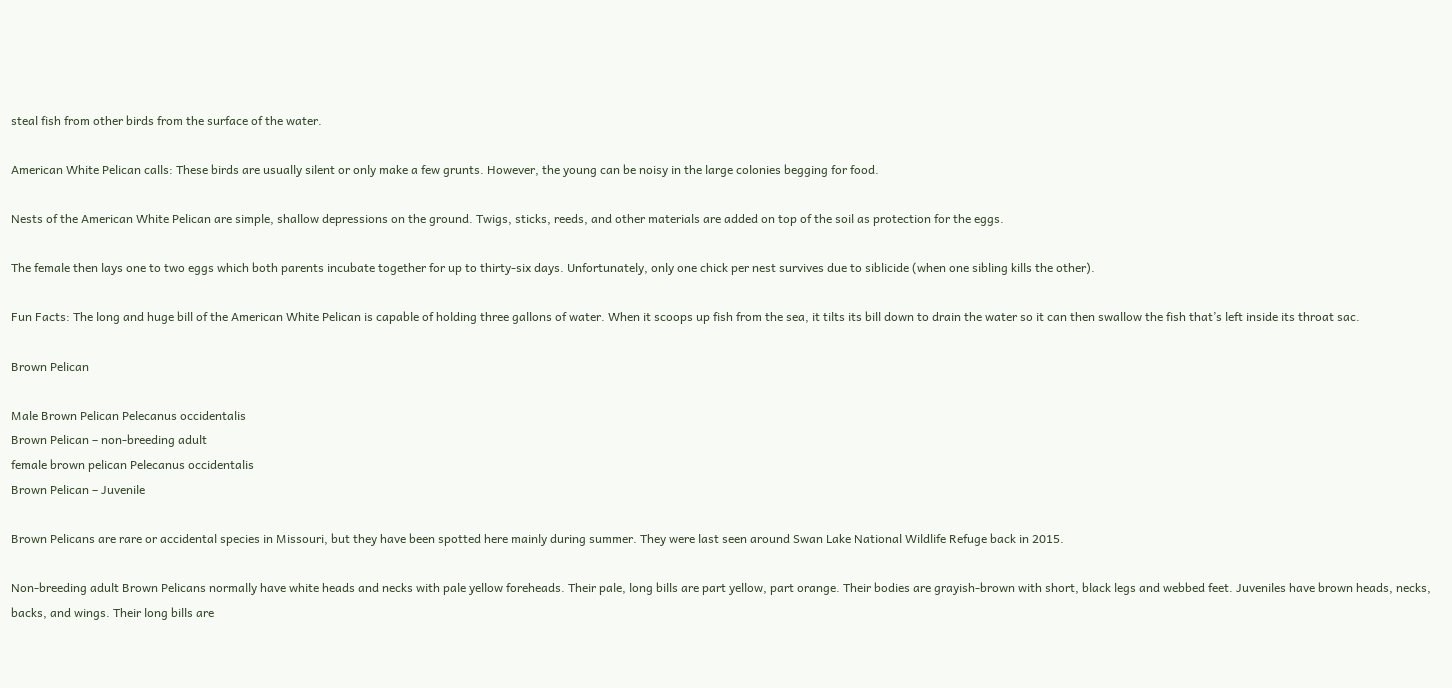steal fish from other birds from the surface of the water.

American White Pelican calls: These birds are usually silent or only make a few grunts. However, the young can be noisy in the large colonies begging for food.

Nests of the American White Pelican are simple, shallow depressions on the ground. Twigs, sticks, reeds, and other materials are added on top of the soil as protection for the eggs.

The female then lays one to two eggs which both parents incubate together for up to thirty-six days. Unfortunately, only one chick per nest survives due to siblicide (when one sibling kills the other).

Fun Facts: The long and huge bill of the American White Pelican is capable of holding three gallons of water. When it scoops up fish from the sea, it tilts its bill down to drain the water so it can then swallow the fish that’s left inside its throat sac.

Brown Pelican

Male Brown Pelican Pelecanus occidentalis
Brown Pelican – non-breeding adult
female brown pelican Pelecanus occidentalis
Brown Pelican – Juvenile

Brown Pelicans are rare or accidental species in Missouri, but they have been spotted here mainly during summer. They were last seen around Swan Lake National Wildlife Refuge back in 2015.

Non-breeding adult Brown Pelicans normally have white heads and necks with pale yellow foreheads. Their pale, long bills are part yellow, part orange. Their bodies are grayish-brown with short, black legs and webbed feet. Juveniles have brown heads, necks, backs, and wings. Their long bills are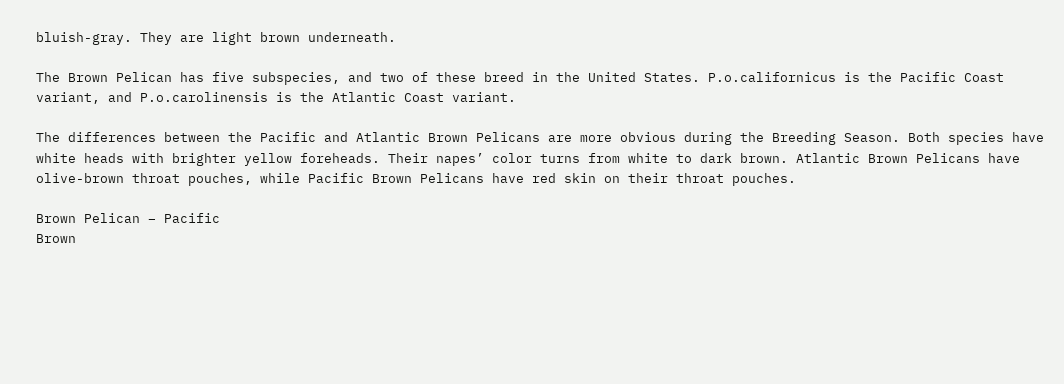bluish-gray. They are light brown underneath.

The Brown Pelican has five subspecies, and two of these breed in the United States. P.o.californicus is the Pacific Coast variant, and P.o.carolinensis is the Atlantic Coast variant.

The differences between the Pacific and Atlantic Brown Pelicans are more obvious during the Breeding Season. Both species have white heads with brighter yellow foreheads. Their napes’ color turns from white to dark brown. Atlantic Brown Pelicans have olive-brown throat pouches, while Pacific Brown Pelicans have red skin on their throat pouches.

Brown Pelican – Pacific
Brown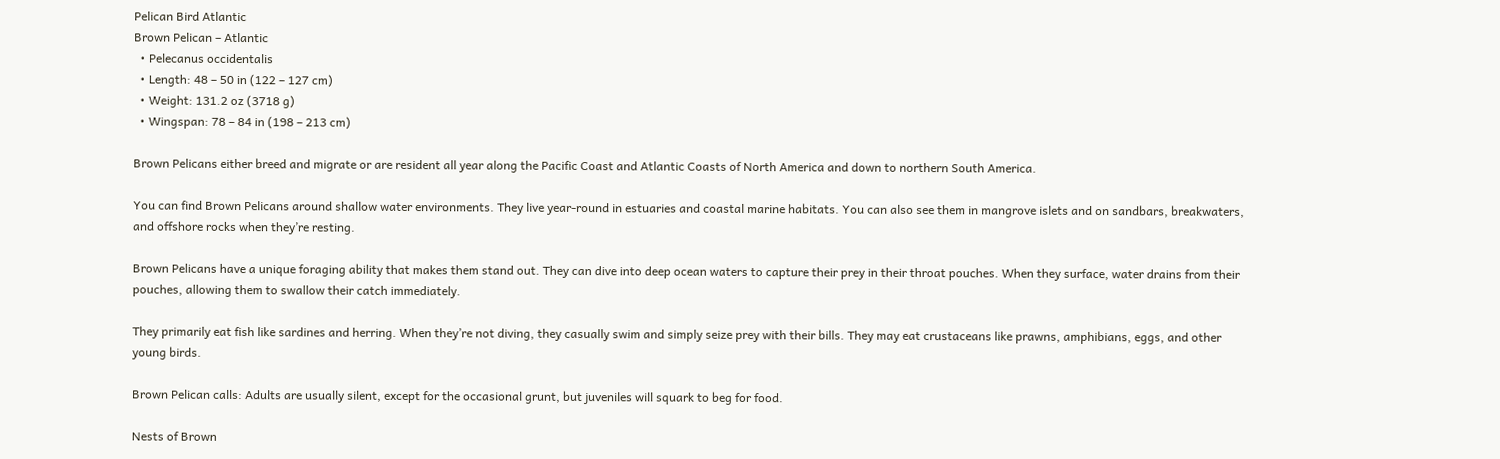Pelican Bird Atlantic
Brown Pelican – Atlantic
  • Pelecanus occidentalis
  • Length: 48 – 50 in (122 – 127 cm)
  • Weight: 131.2 oz (3718 g)
  • Wingspan: 78 – 84 in (198 – 213 cm)

Brown Pelicans either breed and migrate or are resident all year along the Pacific Coast and Atlantic Coasts of North America and down to northern South America.

You can find Brown Pelicans around shallow water environments. They live year-round in estuaries and coastal marine habitats. You can also see them in mangrove islets and on sandbars, breakwaters, and offshore rocks when they’re resting.

Brown Pelicans have a unique foraging ability that makes them stand out. They can dive into deep ocean waters to capture their prey in their throat pouches. When they surface, water drains from their pouches, allowing them to swallow their catch immediately.

They primarily eat fish like sardines and herring. When they’re not diving, they casually swim and simply seize prey with their bills. They may eat crustaceans like prawns, amphibians, eggs, and other young birds.

Brown Pelican calls: Adults are usually silent, except for the occasional grunt, but juveniles will squark to beg for food.

Nests of Brown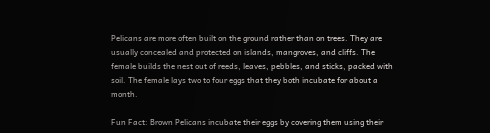Pelicans are more often built on the ground rather than on trees. They are usually concealed and protected on islands, mangroves, and cliffs. The female builds the nest out of reeds, leaves, pebbles, and sticks, packed with soil. The female lays two to four eggs that they both incubate for about a month.

Fun Fact: Brown Pelicans incubate their eggs by covering them using their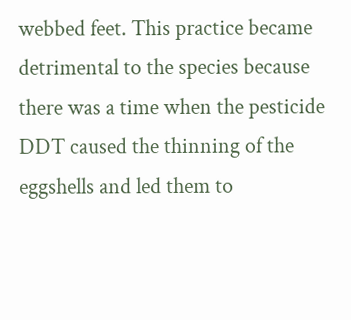webbed feet. This practice became detrimental to the species because there was a time when the pesticide DDT caused the thinning of the eggshells and led them to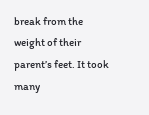break from the weight of their parent’s feet. It took many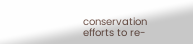conservation efforts to re-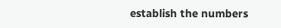establish the numbers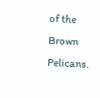of the Brown Pelicans.